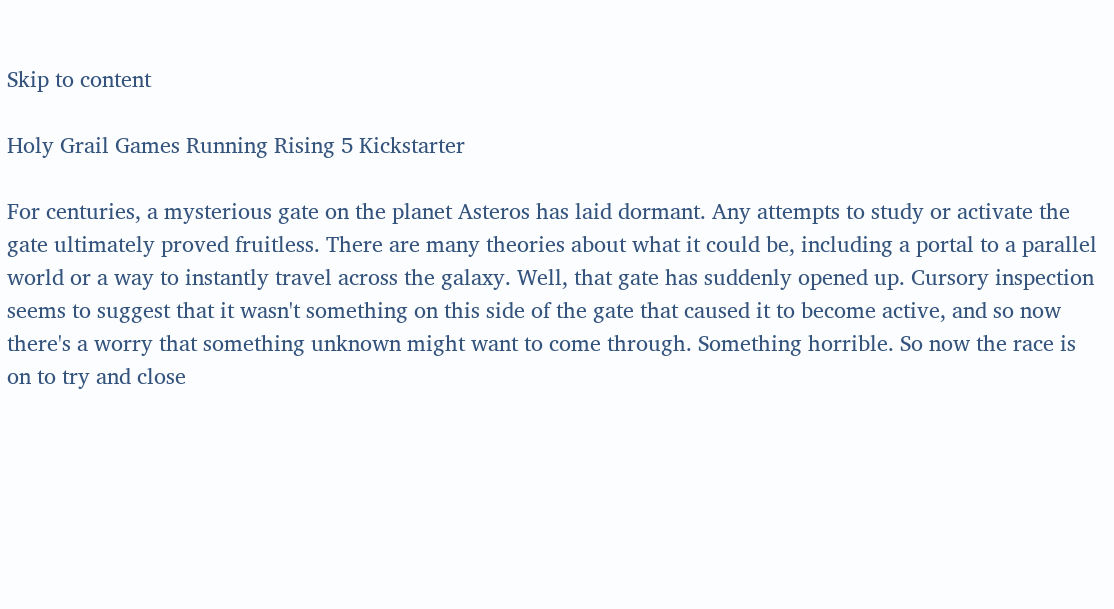Skip to content

Holy Grail Games Running Rising 5 Kickstarter

For centuries, a mysterious gate on the planet Asteros has laid dormant. Any attempts to study or activate the gate ultimately proved fruitless. There are many theories about what it could be, including a portal to a parallel world or a way to instantly travel across the galaxy. Well, that gate has suddenly opened up. Cursory inspection seems to suggest that it wasn't something on this side of the gate that caused it to become active, and so now there's a worry that something unknown might want to come through. Something horrible. So now the race is on to try and close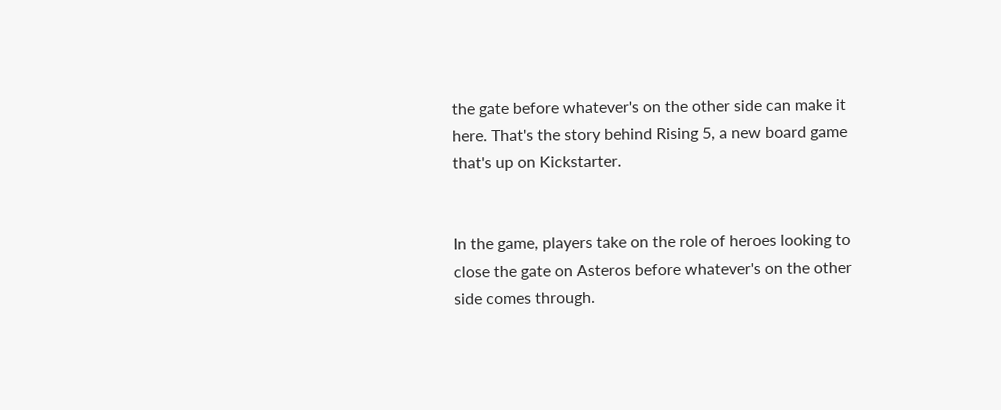the gate before whatever's on the other side can make it here. That's the story behind Rising 5, a new board game that's up on Kickstarter.


In the game, players take on the role of heroes looking to close the gate on Asteros before whatever's on the other side comes through.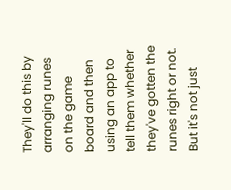They'll do this by arranging runes on the game board and then using an app to tell them whether they've gotten the runes right or not. But it's not just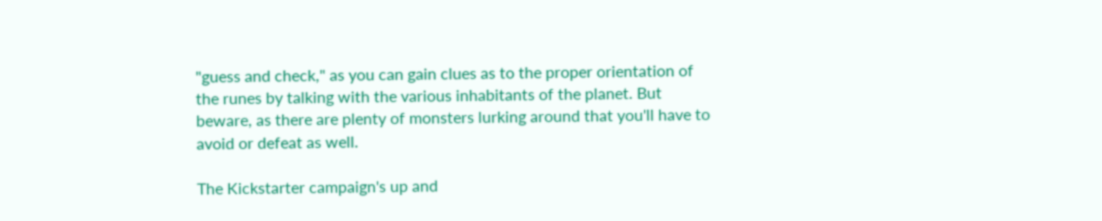"guess and check," as you can gain clues as to the proper orientation of the runes by talking with the various inhabitants of the planet. But beware, as there are plenty of monsters lurking around that you'll have to avoid or defeat as well.

The Kickstarter campaign's up and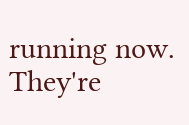running now. They're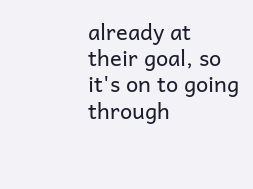already at their goal, so it's on to going through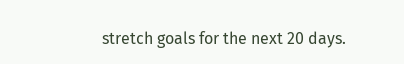stretch goals for the next 20 days.